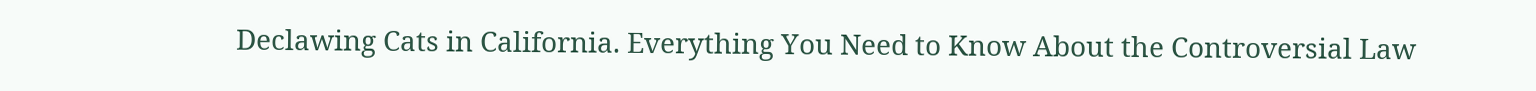Declawing Cats in California. Everything You Need to Know About the Controversial Law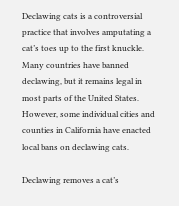Declawing cats is a controversial practice that involves amputating a cat’s toes up to the first knuckle. Many countries have banned declawing, but it remains legal in most parts of the United States. However, some individual cities and counties in California have enacted local bans on declawing cats.

Declawing removes a cat’s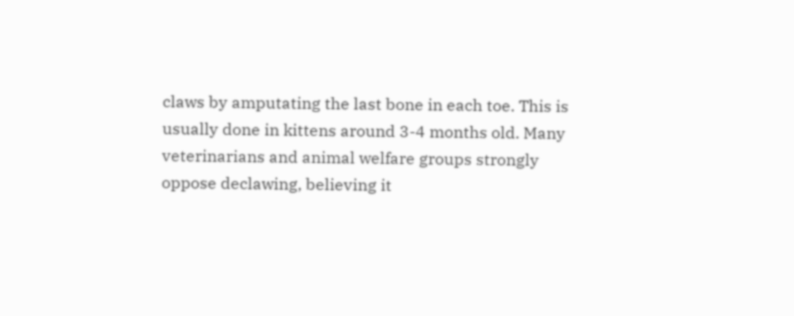claws by amputating the last bone in each toe. This is usually done in kittens around 3-4 months old. Many veterinarians and animal welfare groups strongly oppose declawing, believing it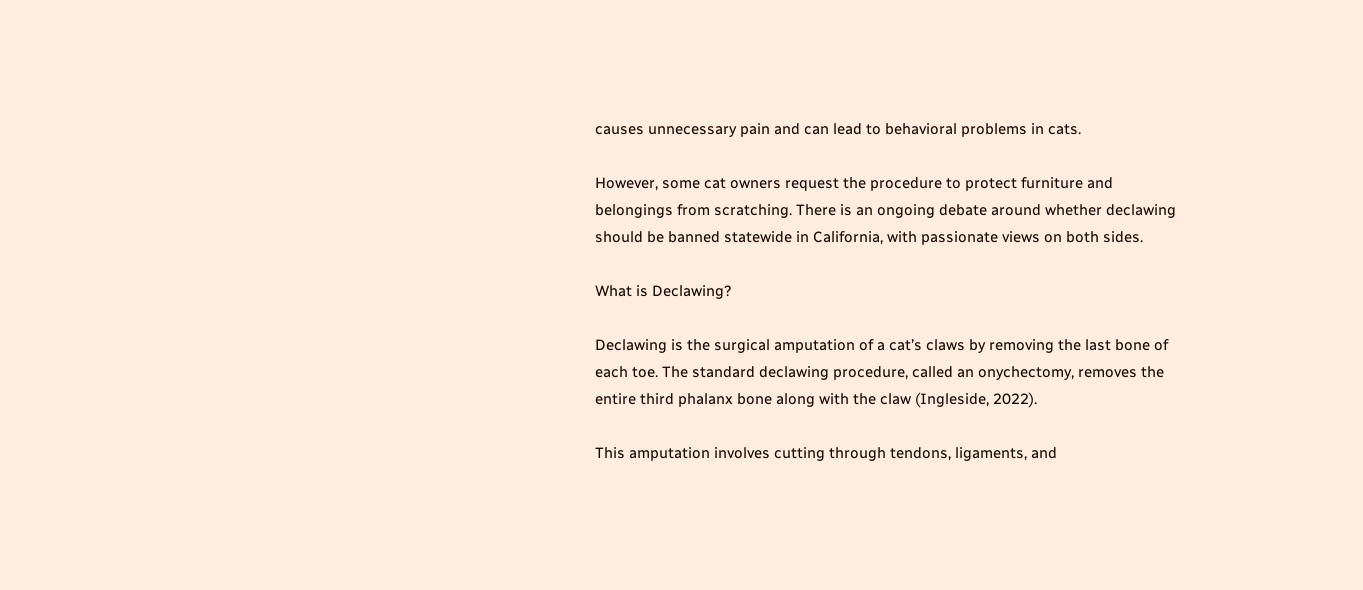causes unnecessary pain and can lead to behavioral problems in cats.

However, some cat owners request the procedure to protect furniture and belongings from scratching. There is an ongoing debate around whether declawing should be banned statewide in California, with passionate views on both sides.

What is Declawing?

Declawing is the surgical amputation of a cat’s claws by removing the last bone of each toe. The standard declawing procedure, called an onychectomy, removes the entire third phalanx bone along with the claw (Ingleside, 2022).

This amputation involves cutting through tendons, ligaments, and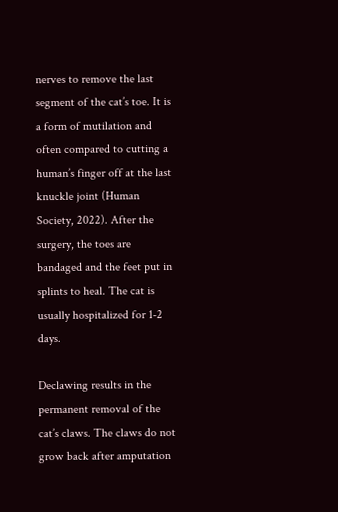nerves to remove the last segment of the cat’s toe. It is a form of mutilation and often compared to cutting a human’s finger off at the last knuckle joint (Human Society, 2022). After the surgery, the toes are bandaged and the feet put in splints to heal. The cat is usually hospitalized for 1-2 days.

Declawing results in the permanent removal of the cat’s claws. The claws do not grow back after amputation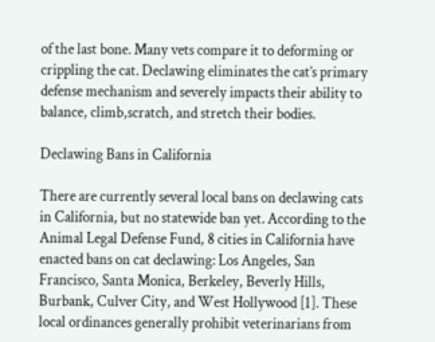of the last bone. Many vets compare it to deforming or crippling the cat. Declawing eliminates the cat’s primary defense mechanism and severely impacts their ability to balance, climb,scratch, and stretch their bodies.

Declawing Bans in California

There are currently several local bans on declawing cats in California, but no statewide ban yet. According to the Animal Legal Defense Fund, 8 cities in California have enacted bans on cat declawing: Los Angeles, San Francisco, Santa Monica, Berkeley, Beverly Hills, Burbank, Culver City, and West Hollywood [1]. These local ordinances generally prohibit veterinarians from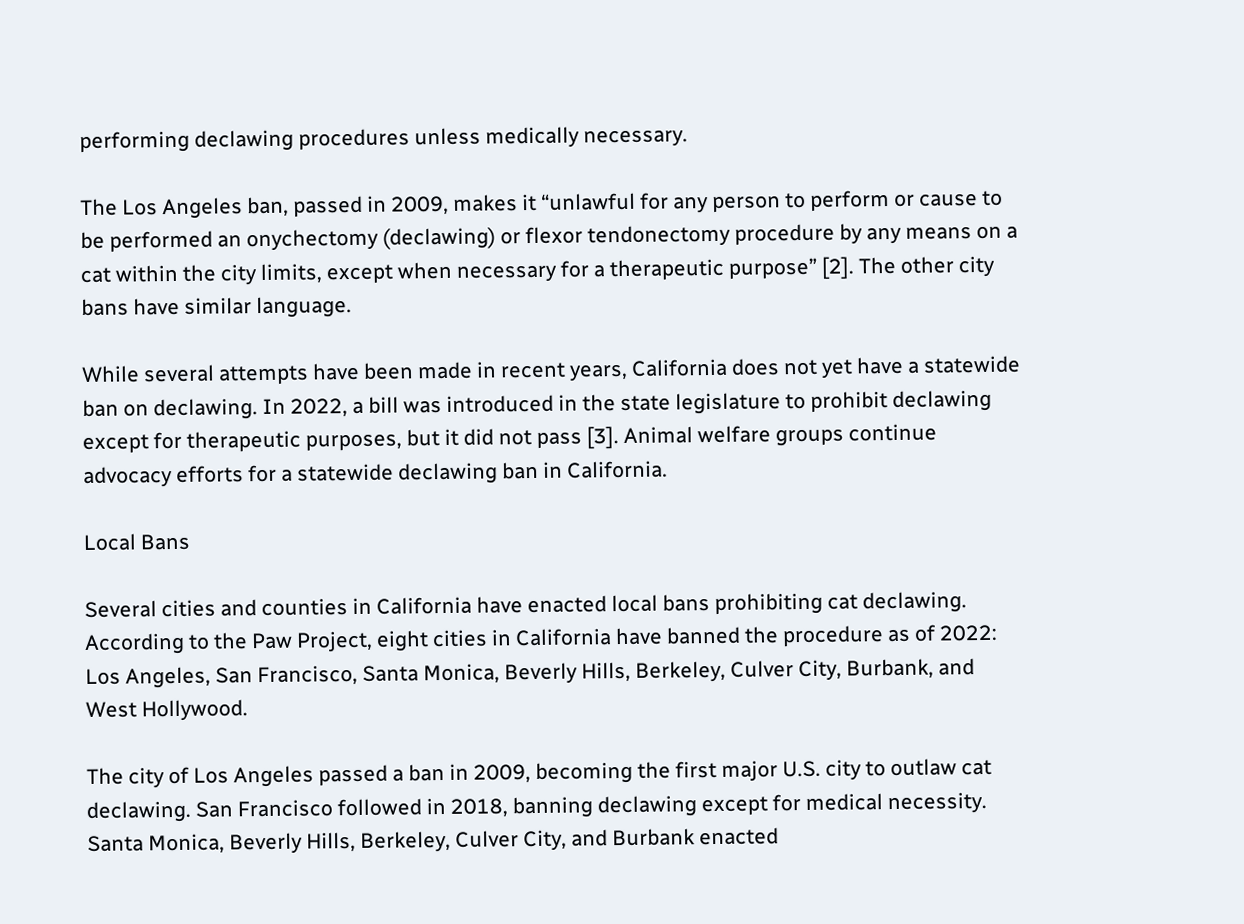performing declawing procedures unless medically necessary.

The Los Angeles ban, passed in 2009, makes it “unlawful for any person to perform or cause to be performed an onychectomy (declawing) or flexor tendonectomy procedure by any means on a cat within the city limits, except when necessary for a therapeutic purpose” [2]. The other city bans have similar language.

While several attempts have been made in recent years, California does not yet have a statewide ban on declawing. In 2022, a bill was introduced in the state legislature to prohibit declawing except for therapeutic purposes, but it did not pass [3]. Animal welfare groups continue advocacy efforts for a statewide declawing ban in California.

Local Bans

Several cities and counties in California have enacted local bans prohibiting cat declawing. According to the Paw Project, eight cities in California have banned the procedure as of 2022: Los Angeles, San Francisco, Santa Monica, Beverly Hills, Berkeley, Culver City, Burbank, and West Hollywood.

The city of Los Angeles passed a ban in 2009, becoming the first major U.S. city to outlaw cat declawing. San Francisco followed in 2018, banning declawing except for medical necessity. Santa Monica, Beverly Hills, Berkeley, Culver City, and Burbank enacted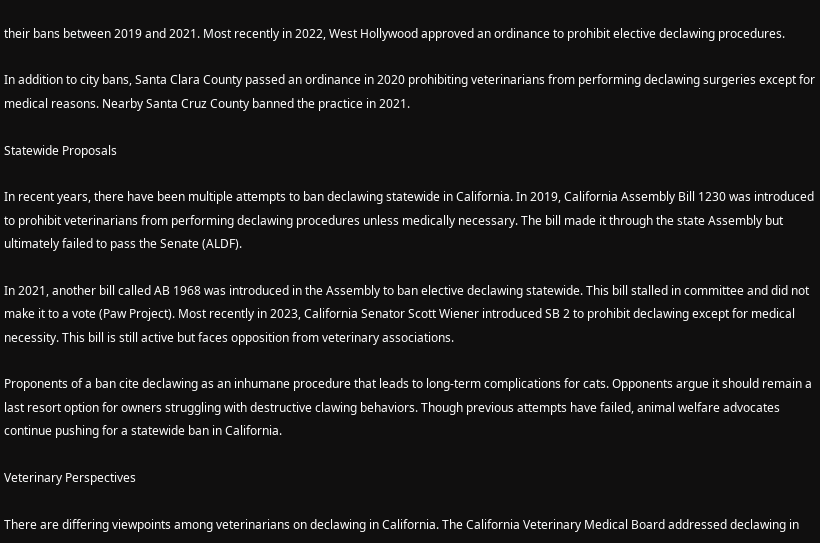their bans between 2019 and 2021. Most recently in 2022, West Hollywood approved an ordinance to prohibit elective declawing procedures.

In addition to city bans, Santa Clara County passed an ordinance in 2020 prohibiting veterinarians from performing declawing surgeries except for medical reasons. Nearby Santa Cruz County banned the practice in 2021.

Statewide Proposals

In recent years, there have been multiple attempts to ban declawing statewide in California. In 2019, California Assembly Bill 1230 was introduced to prohibit veterinarians from performing declawing procedures unless medically necessary. The bill made it through the state Assembly but ultimately failed to pass the Senate (ALDF).

In 2021, another bill called AB 1968 was introduced in the Assembly to ban elective declawing statewide. This bill stalled in committee and did not make it to a vote (Paw Project). Most recently in 2023, California Senator Scott Wiener introduced SB 2 to prohibit declawing except for medical necessity. This bill is still active but faces opposition from veterinary associations.

Proponents of a ban cite declawing as an inhumane procedure that leads to long-term complications for cats. Opponents argue it should remain a last resort option for owners struggling with destructive clawing behaviors. Though previous attempts have failed, animal welfare advocates continue pushing for a statewide ban in California.

Veterinary Perspectives

There are differing viewpoints among veterinarians on declawing in California. The California Veterinary Medical Board addressed declawing in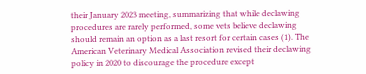their January 2023 meeting, summarizing that while declawing procedures are rarely performed, some vets believe declawing should remain an option as a last resort for certain cases (1). The American Veterinary Medical Association revised their declawing policy in 2020 to discourage the procedure except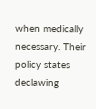when medically necessary. Their policy states declawing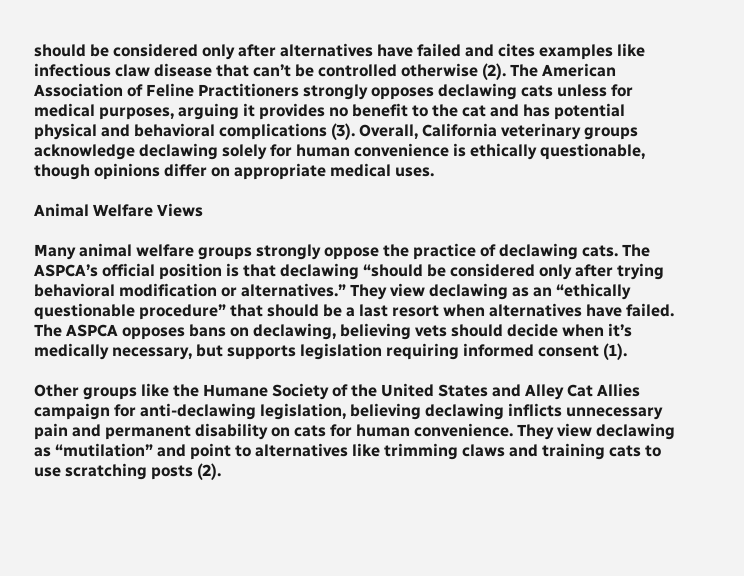should be considered only after alternatives have failed and cites examples like infectious claw disease that can’t be controlled otherwise (2). The American Association of Feline Practitioners strongly opposes declawing cats unless for medical purposes, arguing it provides no benefit to the cat and has potential physical and behavioral complications (3). Overall, California veterinary groups acknowledge declawing solely for human convenience is ethically questionable, though opinions differ on appropriate medical uses.

Animal Welfare Views

Many animal welfare groups strongly oppose the practice of declawing cats. The ASPCA’s official position is that declawing “should be considered only after trying behavioral modification or alternatives.” They view declawing as an “ethically questionable procedure” that should be a last resort when alternatives have failed. The ASPCA opposes bans on declawing, believing vets should decide when it’s medically necessary, but supports legislation requiring informed consent (1).

Other groups like the Humane Society of the United States and Alley Cat Allies campaign for anti-declawing legislation, believing declawing inflicts unnecessary pain and permanent disability on cats for human convenience. They view declawing as “mutilation” and point to alternatives like trimming claws and training cats to use scratching posts (2).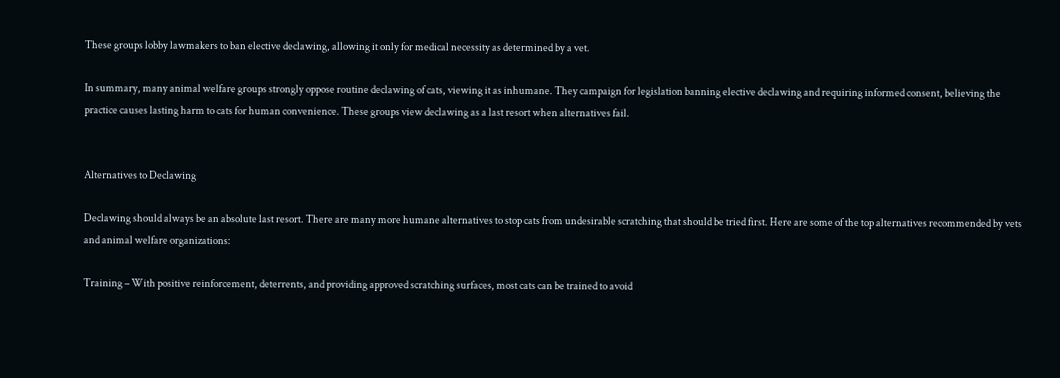These groups lobby lawmakers to ban elective declawing, allowing it only for medical necessity as determined by a vet.

In summary, many animal welfare groups strongly oppose routine declawing of cats, viewing it as inhumane. They campaign for legislation banning elective declawing and requiring informed consent, believing the practice causes lasting harm to cats for human convenience. These groups view declawing as a last resort when alternatives fail.


Alternatives to Declawing

Declawing should always be an absolute last resort. There are many more humane alternatives to stop cats from undesirable scratching that should be tried first. Here are some of the top alternatives recommended by vets and animal welfare organizations:

Training – With positive reinforcement, deterrents, and providing approved scratching surfaces, most cats can be trained to avoid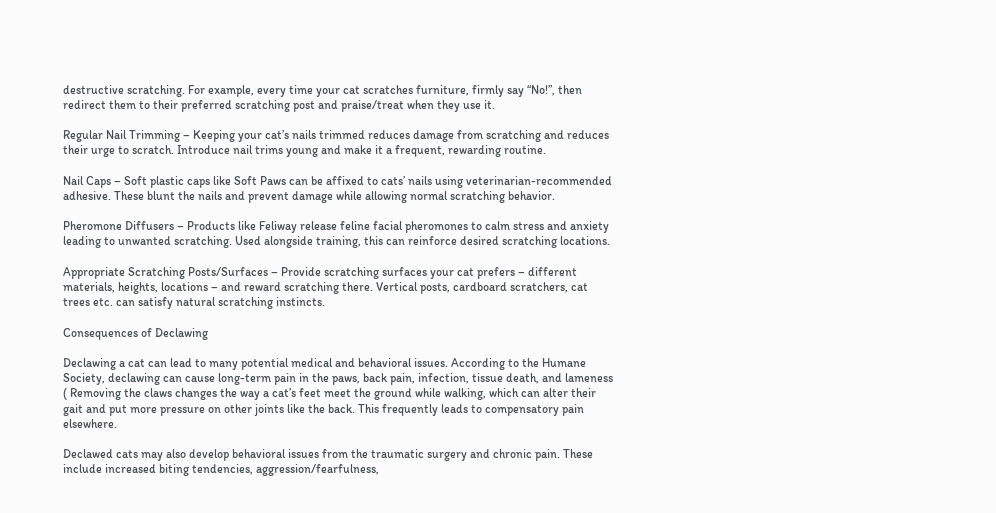destructive scratching. For example, every time your cat scratches furniture, firmly say “No!”, then redirect them to their preferred scratching post and praise/treat when they use it.

Regular Nail Trimming – Keeping your cat’s nails trimmed reduces damage from scratching and reduces their urge to scratch. Introduce nail trims young and make it a frequent, rewarding routine.

Nail Caps – Soft plastic caps like Soft Paws can be affixed to cats’ nails using veterinarian-recommended adhesive. These blunt the nails and prevent damage while allowing normal scratching behavior.

Pheromone Diffusers – Products like Feliway release feline facial pheromones to calm stress and anxiety leading to unwanted scratching. Used alongside training, this can reinforce desired scratching locations.

Appropriate Scratching Posts/Surfaces – Provide scratching surfaces your cat prefers – different materials, heights, locations – and reward scratching there. Vertical posts, cardboard scratchers, cat trees etc. can satisfy natural scratching instincts.

Consequences of Declawing

Declawing a cat can lead to many potential medical and behavioral issues. According to the Humane Society, declawing can cause long-term pain in the paws, back pain, infection, tissue death, and lameness ( Removing the claws changes the way a cat’s feet meet the ground while walking, which can alter their gait and put more pressure on other joints like the back. This frequently leads to compensatory pain elsewhere.

Declawed cats may also develop behavioral issues from the traumatic surgery and chronic pain. These include increased biting tendencies, aggression/fearfulness,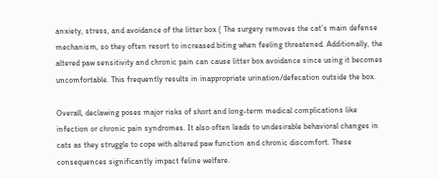anxiety, stress, and avoidance of the litter box ( The surgery removes the cat’s main defense mechanism, so they often resort to increased biting when feeling threatened. Additionally, the altered paw sensitivity and chronic pain can cause litter box avoidance since using it becomes uncomfortable. This frequently results in inappropriate urination/defecation outside the box.

Overall, declawing poses major risks of short and long-term medical complications like infection or chronic pain syndromes. It also often leads to undesirable behavioral changes in cats as they struggle to cope with altered paw function and chronic discomfort. These consequences significantly impact feline welfare.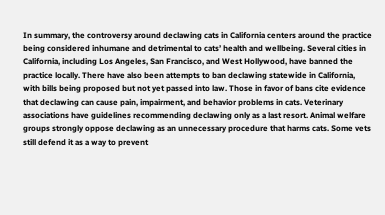In summary, the controversy around declawing cats in California centers around the practice being considered inhumane and detrimental to cats’ health and wellbeing. Several cities in California, including Los Angeles, San Francisco, and West Hollywood, have banned the practice locally. There have also been attempts to ban declawing statewide in California, with bills being proposed but not yet passed into law. Those in favor of bans cite evidence that declawing can cause pain, impairment, and behavior problems in cats. Veterinary associations have guidelines recommending declawing only as a last resort. Animal welfare groups strongly oppose declawing as an unnecessary procedure that harms cats. Some vets still defend it as a way to prevent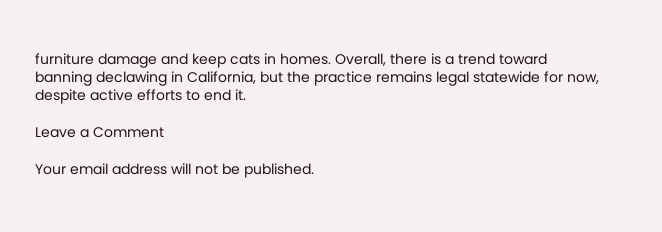furniture damage and keep cats in homes. Overall, there is a trend toward banning declawing in California, but the practice remains legal statewide for now, despite active efforts to end it.

Leave a Comment

Your email address will not be published.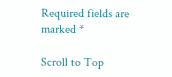Required fields are marked *

Scroll to Top